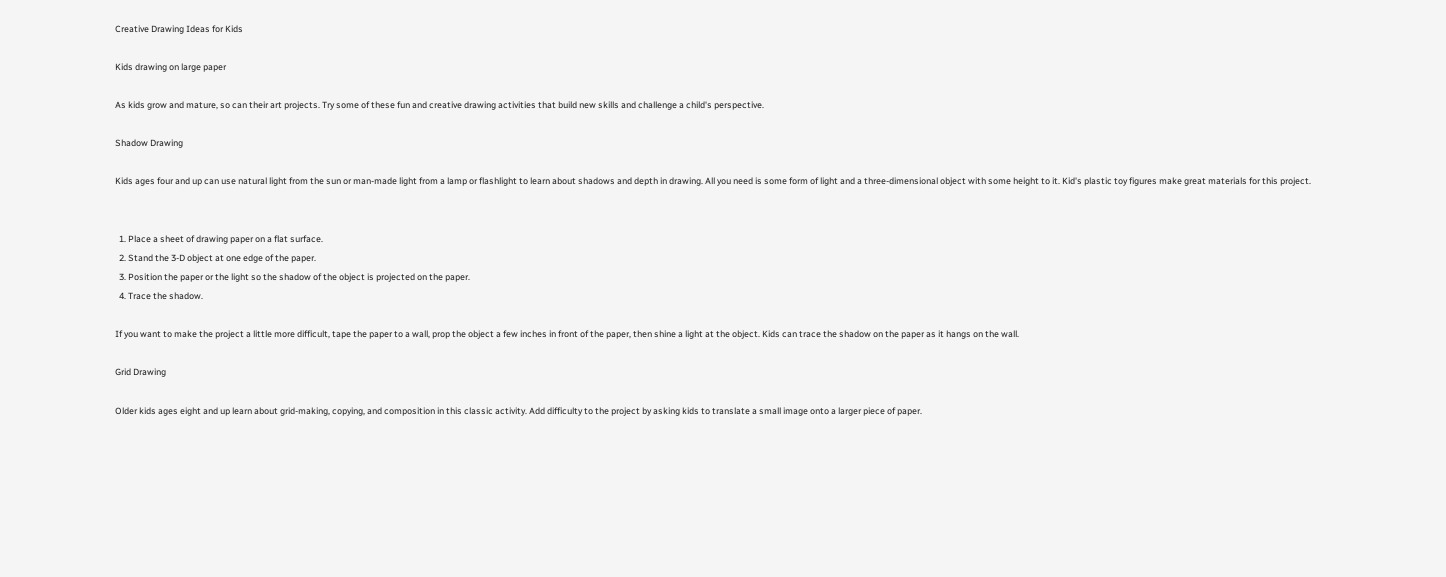Creative Drawing Ideas for Kids

Kids drawing on large paper

As kids grow and mature, so can their art projects. Try some of these fun and creative drawing activities that build new skills and challenge a child's perspective.

Shadow Drawing

Kids ages four and up can use natural light from the sun or man-made light from a lamp or flashlight to learn about shadows and depth in drawing. All you need is some form of light and a three-dimensional object with some height to it. Kid's plastic toy figures make great materials for this project.


  1. Place a sheet of drawing paper on a flat surface.
  2. Stand the 3-D object at one edge of the paper.
  3. Position the paper or the light so the shadow of the object is projected on the paper.
  4. Trace the shadow.

If you want to make the project a little more difficult, tape the paper to a wall, prop the object a few inches in front of the paper, then shine a light at the object. Kids can trace the shadow on the paper as it hangs on the wall.

Grid Drawing

Older kids ages eight and up learn about grid-making, copying, and composition in this classic activity. Add difficulty to the project by asking kids to translate a small image onto a larger piece of paper.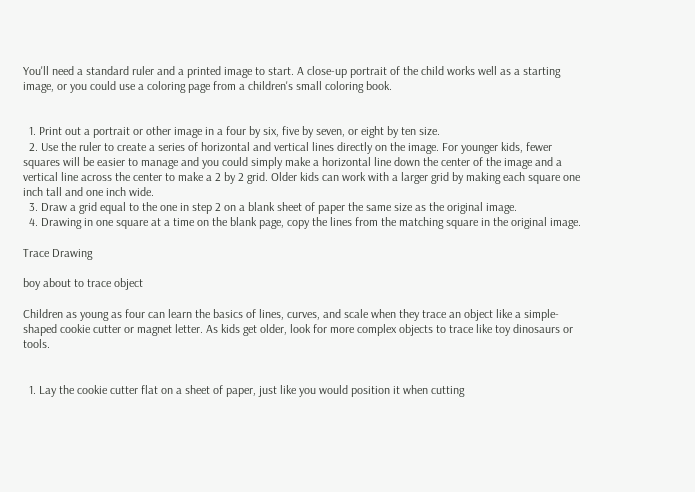You'll need a standard ruler and a printed image to start. A close-up portrait of the child works well as a starting image, or you could use a coloring page from a children's small coloring book.


  1. Print out a portrait or other image in a four by six, five by seven, or eight by ten size.
  2. Use the ruler to create a series of horizontal and vertical lines directly on the image. For younger kids, fewer squares will be easier to manage and you could simply make a horizontal line down the center of the image and a vertical line across the center to make a 2 by 2 grid. Older kids can work with a larger grid by making each square one inch tall and one inch wide.
  3. Draw a grid equal to the one in step 2 on a blank sheet of paper the same size as the original image.
  4. Drawing in one square at a time on the blank page, copy the lines from the matching square in the original image.

Trace Drawing

boy about to trace object

Children as young as four can learn the basics of lines, curves, and scale when they trace an object like a simple-shaped cookie cutter or magnet letter. As kids get older, look for more complex objects to trace like toy dinosaurs or tools.


  1. Lay the cookie cutter flat on a sheet of paper, just like you would position it when cutting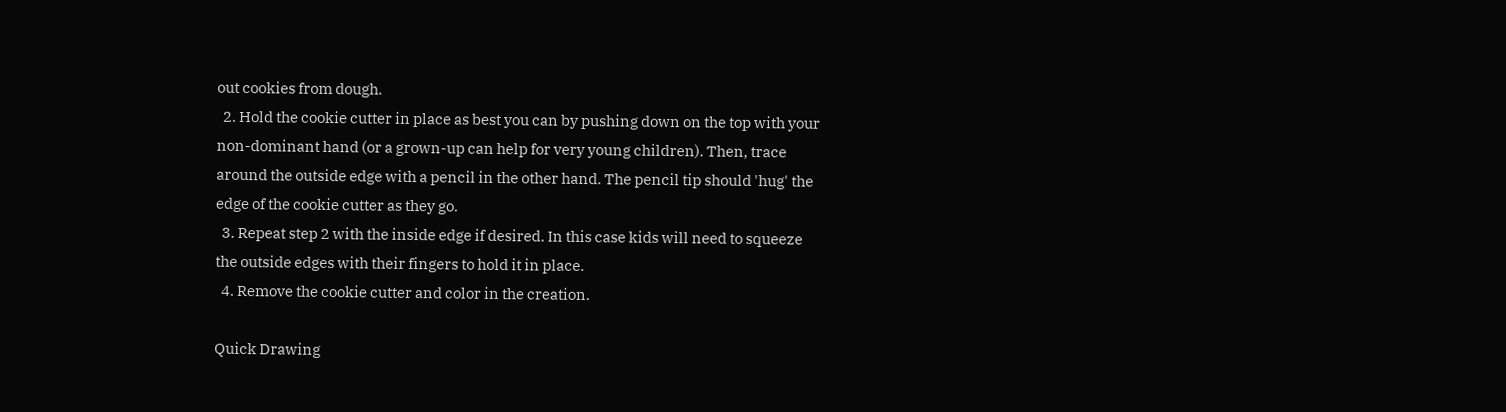out cookies from dough.
  2. Hold the cookie cutter in place as best you can by pushing down on the top with your non-dominant hand (or a grown-up can help for very young children). Then, trace around the outside edge with a pencil in the other hand. The pencil tip should 'hug' the edge of the cookie cutter as they go.
  3. Repeat step 2 with the inside edge if desired. In this case kids will need to squeeze the outside edges with their fingers to hold it in place.
  4. Remove the cookie cutter and color in the creation.

Quick Drawing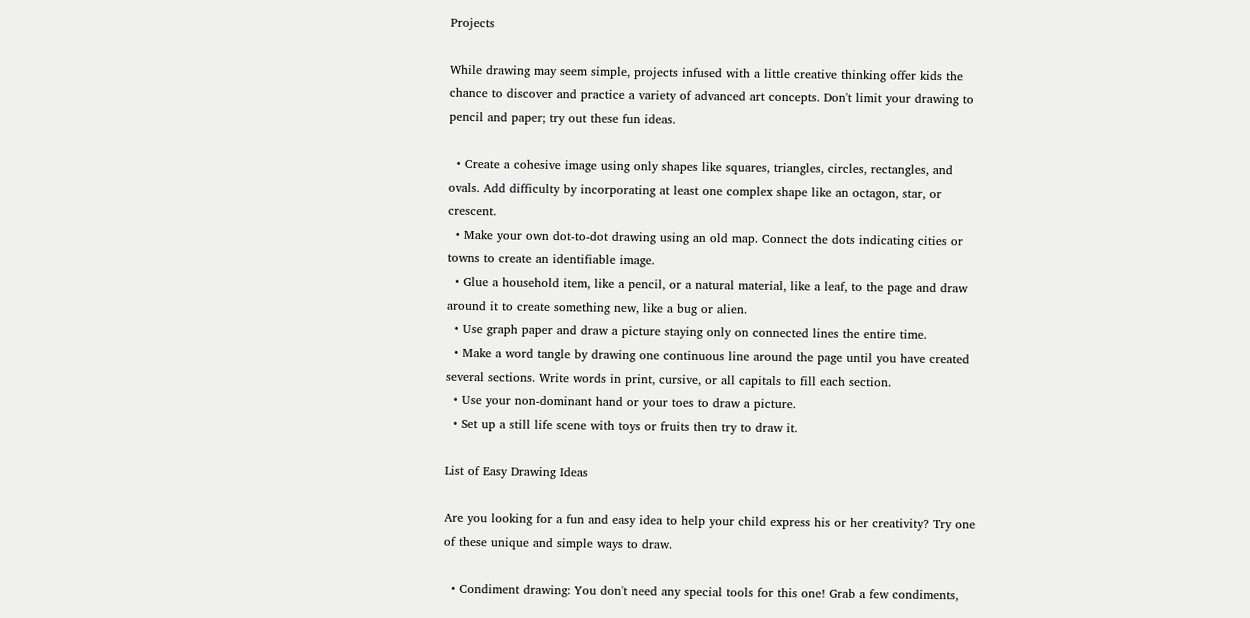Projects

While drawing may seem simple, projects infused with a little creative thinking offer kids the chance to discover and practice a variety of advanced art concepts. Don't limit your drawing to pencil and paper; try out these fun ideas.

  • Create a cohesive image using only shapes like squares, triangles, circles, rectangles, and ovals. Add difficulty by incorporating at least one complex shape like an octagon, star, or crescent.
  • Make your own dot-to-dot drawing using an old map. Connect the dots indicating cities or towns to create an identifiable image.
  • Glue a household item, like a pencil, or a natural material, like a leaf, to the page and draw around it to create something new, like a bug or alien.
  • Use graph paper and draw a picture staying only on connected lines the entire time.
  • Make a word tangle by drawing one continuous line around the page until you have created several sections. Write words in print, cursive, or all capitals to fill each section.
  • Use your non-dominant hand or your toes to draw a picture.
  • Set up a still life scene with toys or fruits then try to draw it.

List of Easy Drawing Ideas

Are you looking for a fun and easy idea to help your child express his or her creativity? Try one of these unique and simple ways to draw.

  • Condiment drawing: You don't need any special tools for this one! Grab a few condiments,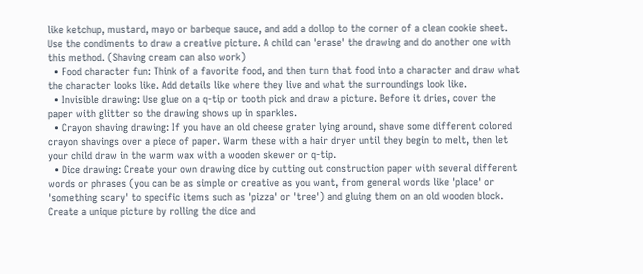like ketchup, mustard, mayo or barbeque sauce, and add a dollop to the corner of a clean cookie sheet. Use the condiments to draw a creative picture. A child can 'erase' the drawing and do another one with this method. (Shaving cream can also work)
  • Food character fun: Think of a favorite food, and then turn that food into a character and draw what the character looks like. Add details like where they live and what the surroundings look like.
  • Invisible drawing: Use glue on a q-tip or tooth pick and draw a picture. Before it dries, cover the paper with glitter so the drawing shows up in sparkles.
  • Crayon shaving drawing: If you have an old cheese grater lying around, shave some different colored crayon shavings over a piece of paper. Warm these with a hair dryer until they begin to melt, then let your child draw in the warm wax with a wooden skewer or q-tip.
  • Dice drawing: Create your own drawing dice by cutting out construction paper with several different words or phrases (you can be as simple or creative as you want, from general words like 'place' or 'something scary' to specific items such as 'pizza' or 'tree') and gluing them on an old wooden block. Create a unique picture by rolling the dice and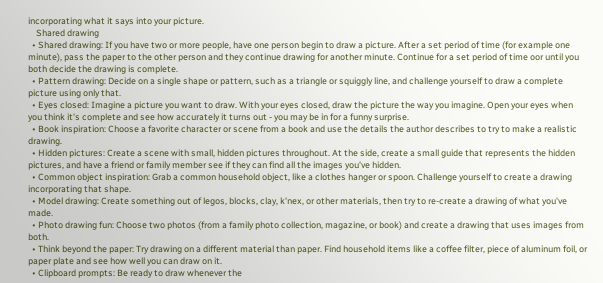incorporating what it says into your picture.
    Shared drawing
  • Shared drawing: If you have two or more people, have one person begin to draw a picture. After a set period of time (for example one minute), pass the paper to the other person and they continue drawing for another minute. Continue for a set period of time oor until you both decide the drawing is complete.
  • Pattern drawing: Decide on a single shape or pattern, such as a triangle or squiggly line, and challenge yourself to draw a complete picture using only that.
  • Eyes closed: Imagine a picture you want to draw. With your eyes closed, draw the picture the way you imagine. Open your eyes when you think it's complete and see how accurately it turns out - you may be in for a funny surprise.
  • Book inspiration: Choose a favorite character or scene from a book and use the details the author describes to try to make a realistic drawing.
  • Hidden pictures: Create a scene with small, hidden pictures throughout. At the side, create a small guide that represents the hidden pictures, and have a friend or family member see if they can find all the images you've hidden.
  • Common object inspiration: Grab a common household object, like a clothes hanger or spoon. Challenge yourself to create a drawing incorporating that shape.
  • Model drawing: Create something out of legos, blocks, clay, k'nex, or other materials, then try to re-create a drawing of what you've made.
  • Photo drawing fun: Choose two photos (from a family photo collection, magazine, or book) and create a drawing that uses images from both.
  • Think beyond the paper: Try drawing on a different material than paper. Find household items like a coffee filter, piece of aluminum foil, or paper plate and see how well you can draw on it.
  • Clipboard prompts: Be ready to draw whenever the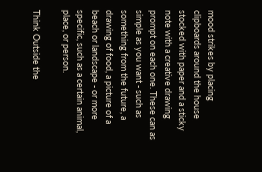mood strikes by placing clipboards around the house stocked with paper and a sticky note with a creative drawing prompt on each one. These can as simple as you want - such as something from the future, a drawing of food, a picture of a beach or landscape - or more specific, such as a certain animal, place, or person.

Think Outside the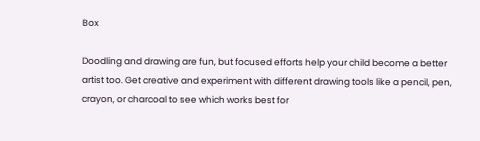Box

Doodling and drawing are fun, but focused efforts help your child become a better artist too. Get creative and experiment with different drawing tools like a pencil, pen, crayon, or charcoal to see which works best for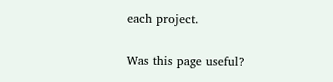each project.

Was this page useful?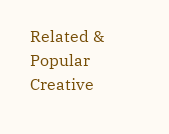Related & Popular
Creative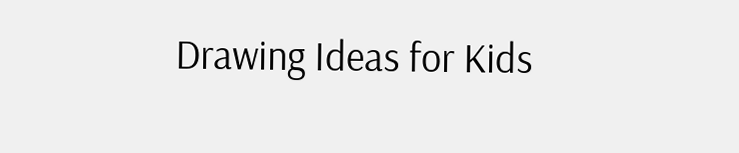Drawing Ideas for Kids